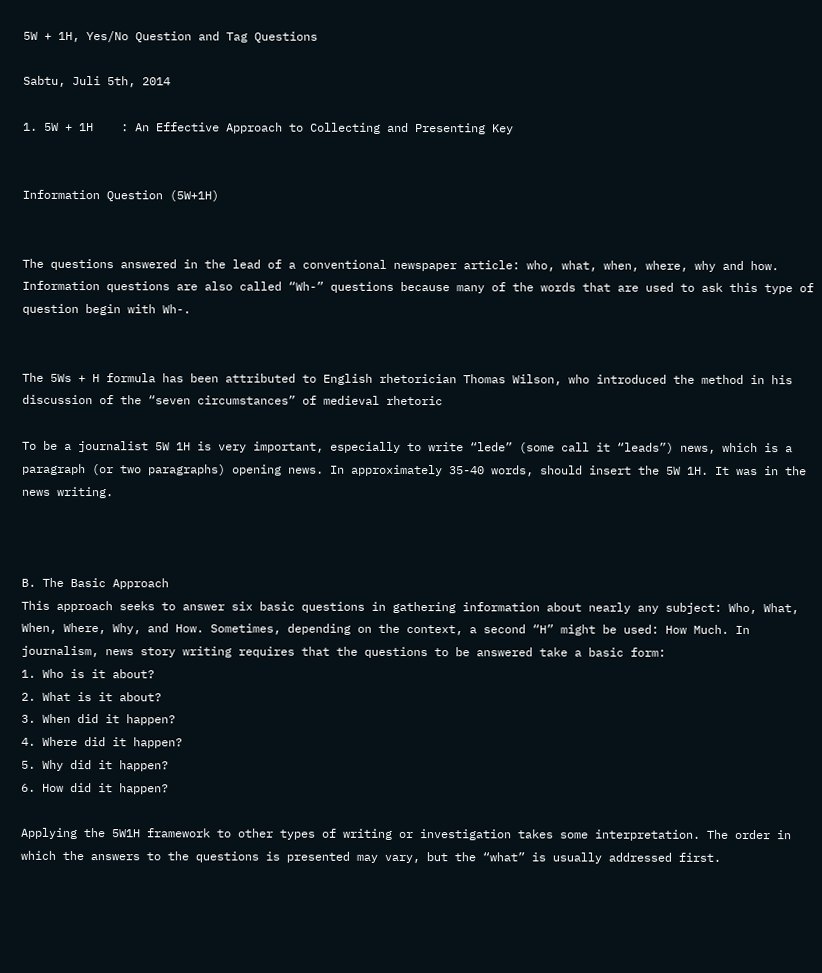5W + 1H, Yes/No Question and Tag Questions

Sabtu, Juli 5th, 2014

1. 5W + 1H    : An Effective Approach to Collecting and Presenting Key


Information Question (5W+1H)


The questions answered in the lead of a conventional newspaper article: who, what, when, where, why and how. Information questions are also called “Wh-” questions because many of the words that are used to ask this type of question begin with Wh-.


The 5Ws + H formula has been attributed to English rhetorician Thomas Wilson, who introduced the method in his discussion of the “seven circumstances” of medieval rhetoric

To be a journalist 5W 1H is very important, especially to write “lede” (some call it “leads”) news, which is a paragraph (or two paragraphs) opening news. In approximately 35-40 words, should insert the 5W 1H. It was in the news writing.



B. The Basic Approach
This approach seeks to answer six basic questions in gathering information about nearly any subject: Who, What, When, Where, Why, and How. Sometimes, depending on the context, a second “H” might be used: How Much. In journalism, news story writing requires that the questions to be answered take a basic form:
1. Who is it about?
2. What is it about?
3. When did it happen?
4. Where did it happen?
5. Why did it happen?
6. How did it happen?

Applying the 5W1H framework to other types of writing or investigation takes some interpretation. The order in which the answers to the questions is presented may vary, but the “what” is usually addressed first.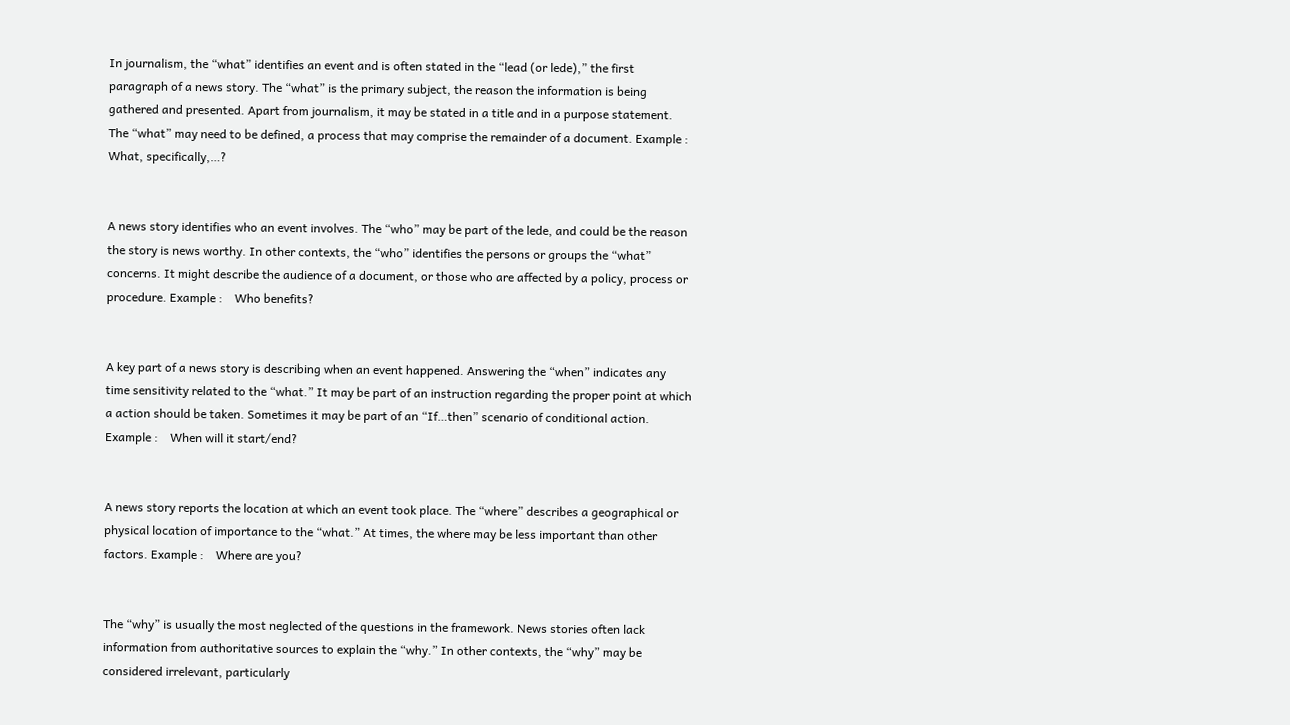In journalism, the “what” identifies an event and is often stated in the “lead (or lede),” the first paragraph of a news story. The “what” is the primary subject, the reason the information is being gathered and presented. Apart from journalism, it may be stated in a title and in a purpose statement. The “what” may need to be defined, a process that may comprise the remainder of a document. Example :    What, specifically,…?


A news story identifies who an event involves. The “who” may be part of the lede, and could be the reason the story is news worthy. In other contexts, the “who” identifies the persons or groups the “what” concerns. It might describe the audience of a document, or those who are affected by a policy, process or procedure. Example :    Who benefits?


A key part of a news story is describing when an event happened. Answering the “when” indicates any time sensitivity related to the “what.” It may be part of an instruction regarding the proper point at which a action should be taken. Sometimes it may be part of an “If…then” scenario of conditional action. Example :    When will it start/end?


A news story reports the location at which an event took place. The “where” describes a geographical or physical location of importance to the “what.” At times, the where may be less important than other factors. Example :    Where are you?


The “why” is usually the most neglected of the questions in the framework. News stories often lack information from authoritative sources to explain the “why.” In other contexts, the “why” may be considered irrelevant, particularly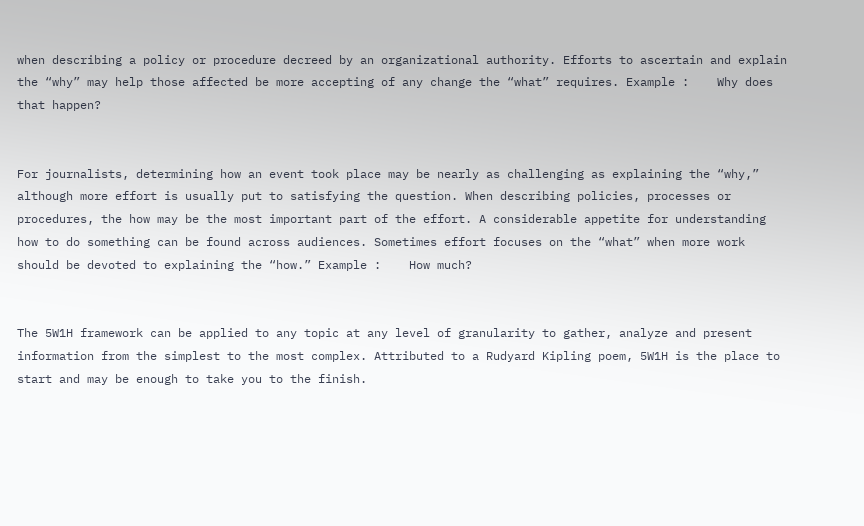when describing a policy or procedure decreed by an organizational authority. Efforts to ascertain and explain the “why” may help those affected be more accepting of any change the “what” requires. Example :    Why does that happen?


For journalists, determining how an event took place may be nearly as challenging as explaining the “why,” although more effort is usually put to satisfying the question. When describing policies, processes or procedures, the how may be the most important part of the effort. A considerable appetite for understanding how to do something can be found across audiences. Sometimes effort focuses on the “what” when more work should be devoted to explaining the “how.” Example :    How much?


The 5W1H framework can be applied to any topic at any level of granularity to gather, analyze and present information from the simplest to the most complex. Attributed to a Rudyard Kipling poem, 5W1H is the place to start and may be enough to take you to the finish.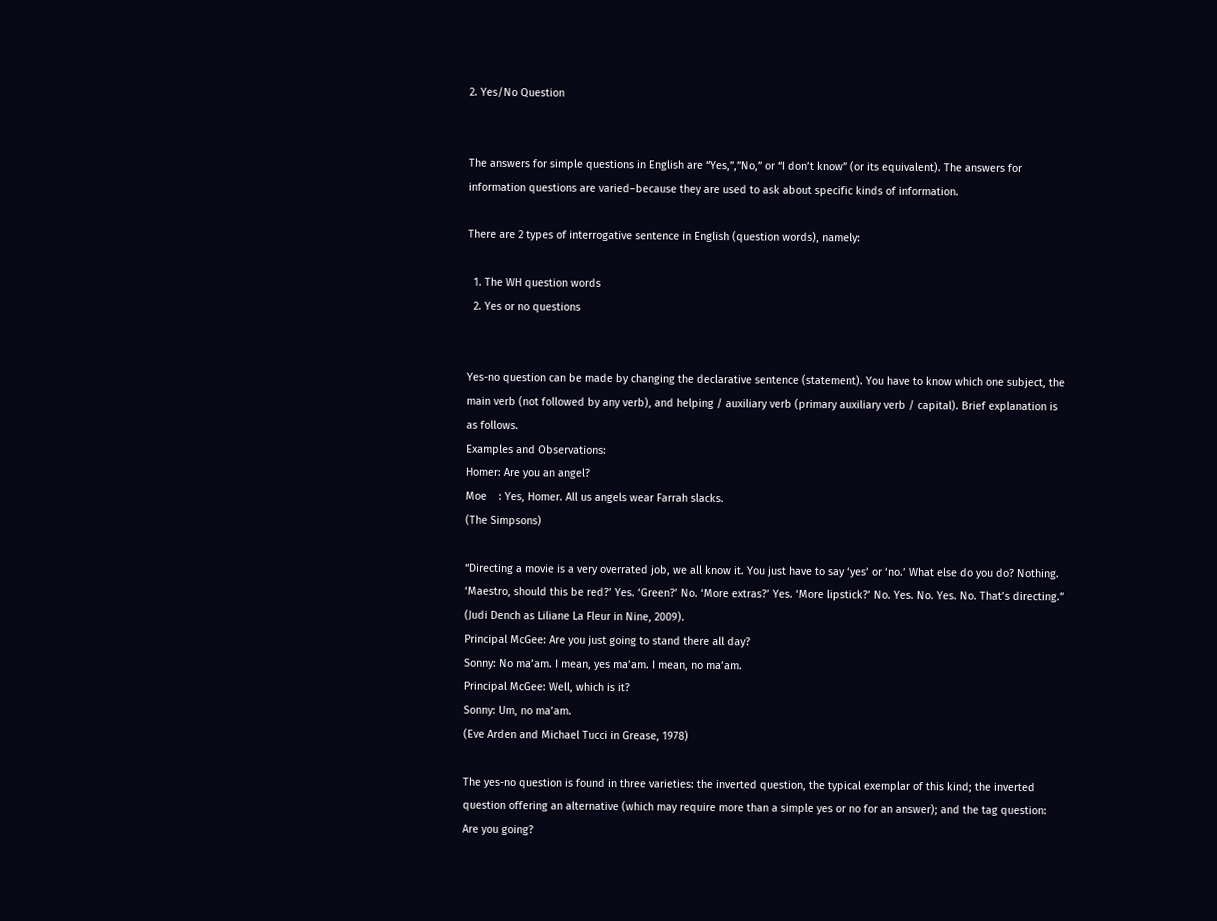2. Yes/No Question


The answers for simple questions in English are “Yes,”,”No,” or “I don’t know” (or its equivalent). The answers for information questions are varied–because they are used to ask about specific kinds of information.

There are 2 types of interrogative sentence in English (question words), namely:

  1. The WH question words
  2. Yes or no questions


Yes-no question can be made by changing the declarative sentence (statement). You have to know which one subject, the main verb (not followed by any verb), and helping / auxiliary verb (primary auxiliary verb / capital). Brief explanation is as follows.
Examples and Observations:
Homer: Are you an angel?
Moe    : Yes, Homer. All us angels wear Farrah slacks.
(The Simpsons)

“Directing a movie is a very overrated job, we all know it. You just have to say ‘yes’ or ‘no.’ What else do you do? Nothing. ‘Maestro, should this be red?’ Yes. ‘Green?’ No. ‘More extras?’ Yes. ‘More lipstick?’ No. Yes. No. Yes. No. That’s directing.” (Judi Dench as Liliane La Fleur in Nine, 2009).
Principal McGee: Are you just going to stand there all day?
Sonny: No ma’am. I mean, yes ma’am. I mean, no ma’am.
Principal McGee: Well, which is it?
Sonny: Um, no ma’am.
(Eve Arden and Michael Tucci in Grease, 1978)

The yes-no question is found in three varieties: the inverted question, the typical exemplar of this kind; the inverted question offering an alternative (which may require more than a simple yes or no for an answer); and the tag question:
Are you going?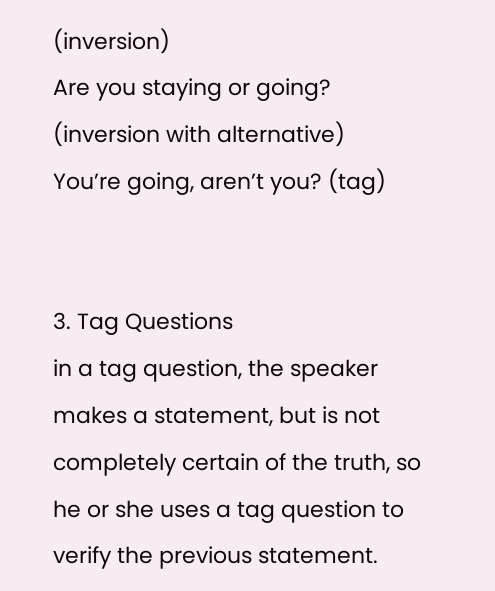(inversion)
Are you staying or going? (inversion with alternative)
You’re going, aren’t you? (tag)


3. Tag Questions
in a tag question, the speaker makes a statement, but is not completely certain of the truth, so he or she uses a tag question to verify the previous statement.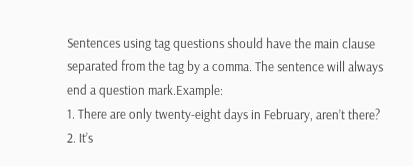Sentences using tag questions should have the main clause separated from the tag by a comma. The sentence will always end a question mark.Example:
1. There are only twenty-eight days in February, aren’t there?
2. It’s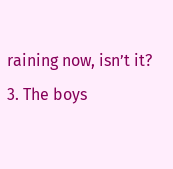raining now, isn’t it?
3. The boys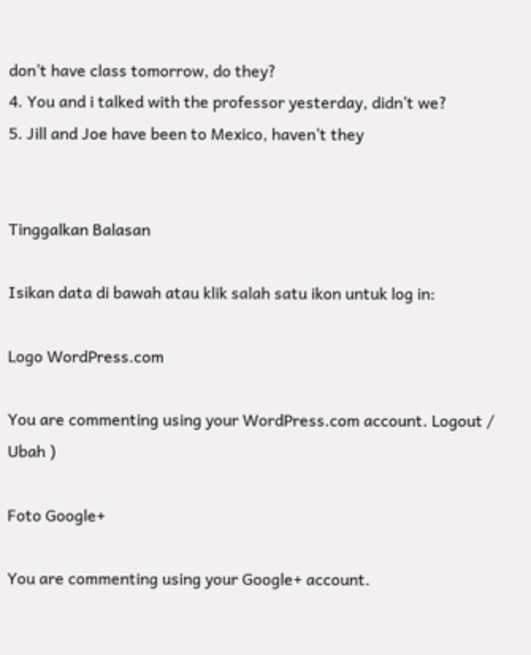don’t have class tomorrow, do they?
4. You and i talked with the professor yesterday, didn’t we?
5. Jill and Joe have been to Mexico, haven’t they


Tinggalkan Balasan

Isikan data di bawah atau klik salah satu ikon untuk log in:

Logo WordPress.com

You are commenting using your WordPress.com account. Logout /  Ubah )

Foto Google+

You are commenting using your Google+ account.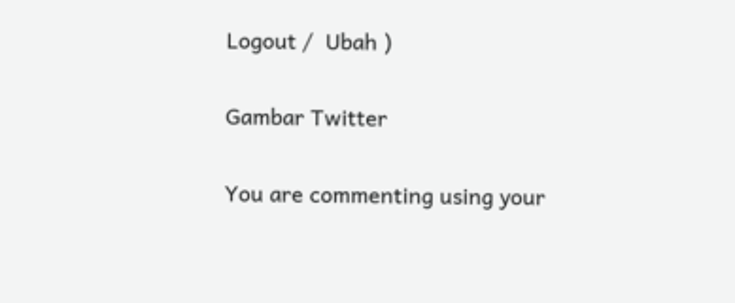Logout /  Ubah )

Gambar Twitter

You are commenting using your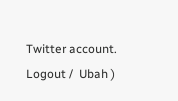Twitter account. Logout /  Ubah )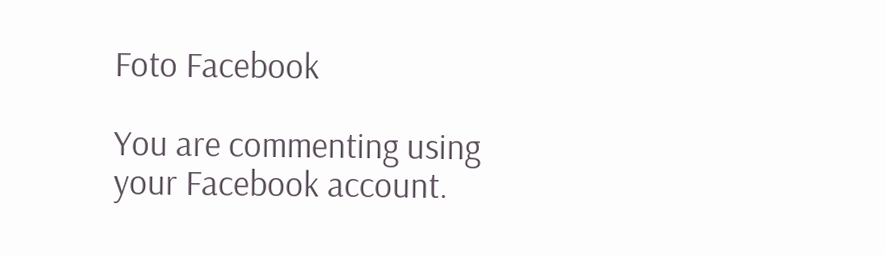Foto Facebook

You are commenting using your Facebook account.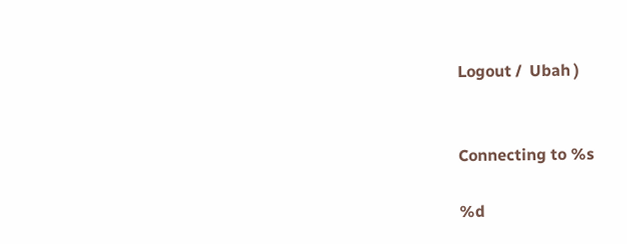Logout /  Ubah )


Connecting to %s

%d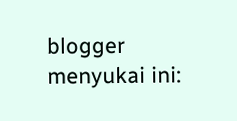blogger menyukai ini: